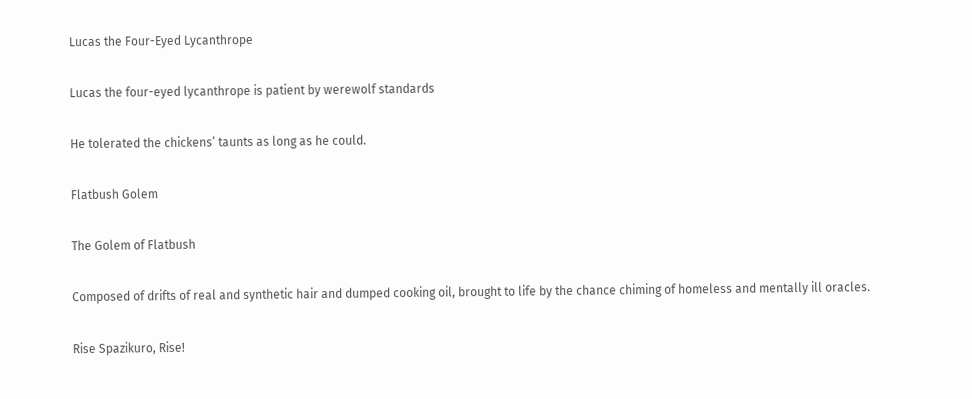Lucas the Four-Eyed Lycanthrope

Lucas the four-eyed lycanthrope is patient by werewolf standards

He tolerated the chickens’ taunts as long as he could.

Flatbush Golem

The Golem of Flatbush

Composed of drifts of real and synthetic hair and dumped cooking oil, brought to life by the chance chiming of homeless and mentally ill oracles.

Rise Spazikuro, Rise!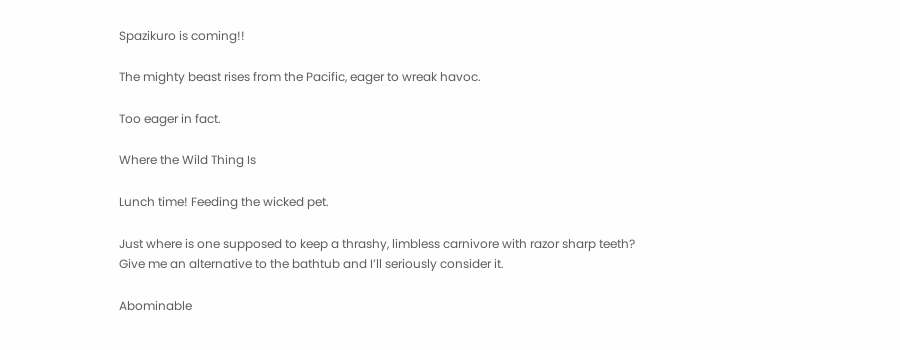Spazikuro is coming!!

The mighty beast rises from the Pacific, eager to wreak havoc.

Too eager in fact.

Where the Wild Thing Is

Lunch time! Feeding the wicked pet.

Just where is one supposed to keep a thrashy, limbless carnivore with razor sharp teeth?
Give me an alternative to the bathtub and I’ll seriously consider it.

Abominable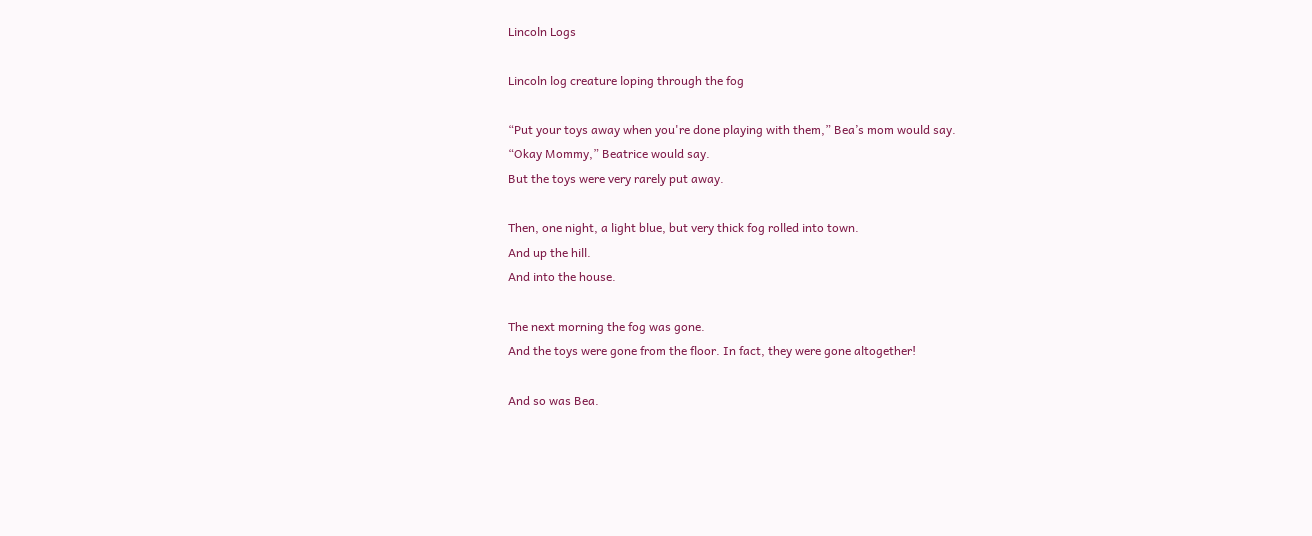Lincoln Logs

Lincoln log creature loping through the fog

“Put your toys away when you're done playing with them,” Bea’s mom would say.
“Okay Mommy,” Beatrice would say.
But the toys were very rarely put away.

Then, one night, a light blue, but very thick fog rolled into town.
And up the hill.
And into the house.

The next morning the fog was gone.
And the toys were gone from the floor. In fact, they were gone altogether!

And so was Bea.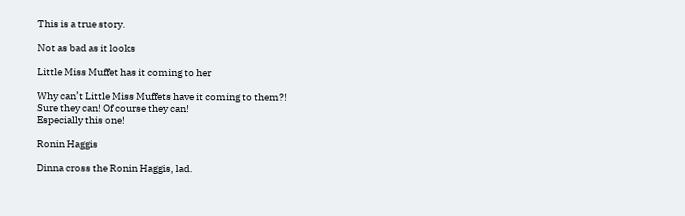This is a true story.

Not as bad as it looks

Little Miss Muffet has it coming to her

Why can’t Little Miss Muffets have it coming to them?!
Sure they can! Of course they can!
Especially this one!

Ronin Haggis

Dinna cross the Ronin Haggis, lad.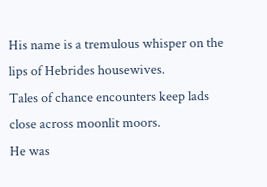His name is a tremulous whisper on the lips of Hebrides housewives.
Tales of chance encounters keep lads close across moonlit moors.
He was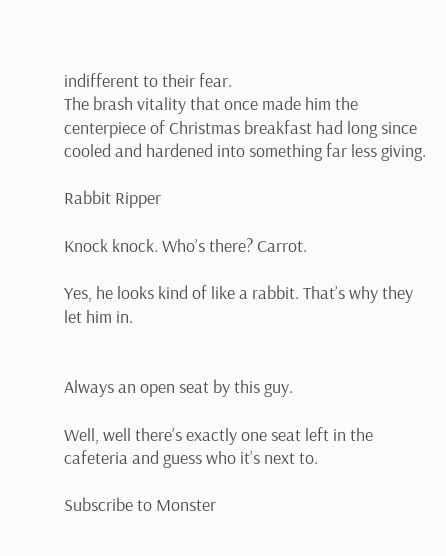indifferent to their fear.
The brash vitality that once made him the centerpiece of Christmas breakfast had long since cooled and hardened into something far less giving.

Rabbit Ripper

Knock knock. Who’s there? Carrot.

Yes, he looks kind of like a rabbit. That’s why they let him in.


Always an open seat by this guy.

Well, well there’s exactly one seat left in the cafeteria and guess who it’s next to.

Subscribe to Monster